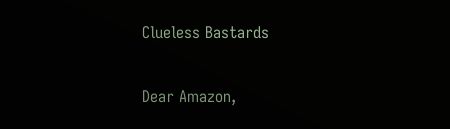Clueless Bastards

Dear Amazon,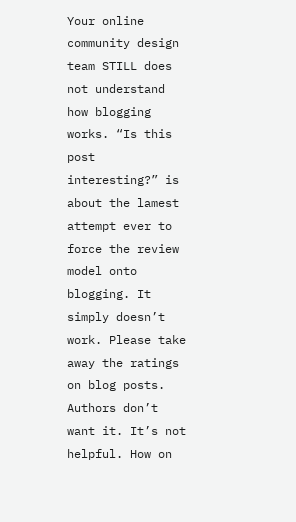Your online community design team STILL does not understand how blogging works. “Is this post interesting?” is about the lamest attempt ever to force the review model onto blogging. It simply doesn’t work. Please take away the ratings on blog posts. Authors don’t want it. It’s not helpful. How on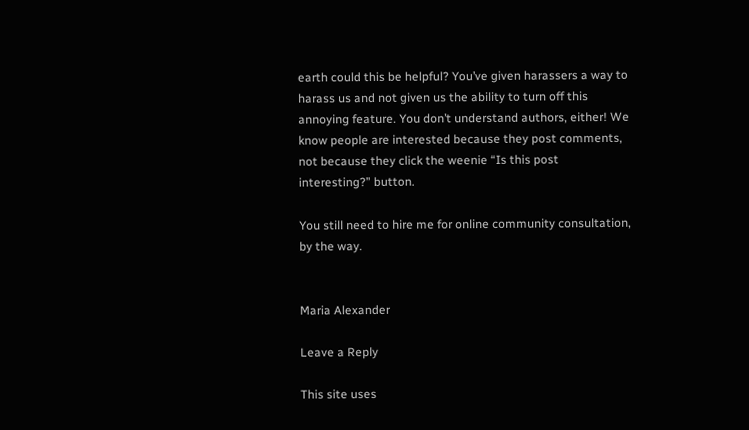earth could this be helpful? You’ve given harassers a way to harass us and not given us the ability to turn off this annoying feature. You don’t understand authors, either! We know people are interested because they post comments, not because they click the weenie “Is this post interesting?” button.

You still need to hire me for online community consultation, by the way.


Maria Alexander

Leave a Reply

This site uses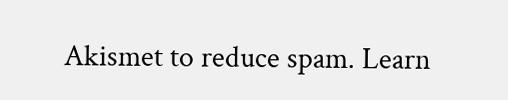Akismet to reduce spam. Learn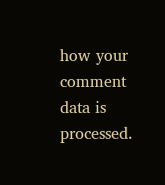how your comment data is processed.